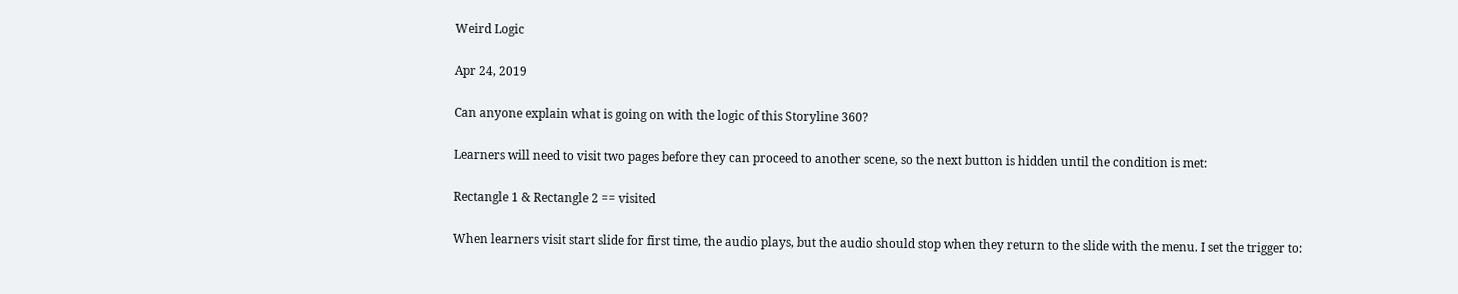Weird Logic

Apr 24, 2019

Can anyone explain what is going on with the logic of this Storyline 360?

Learners will need to visit two pages before they can proceed to another scene, so the next button is hidden until the condition is met:

Rectangle 1 & Rectangle 2 == visited

When learners visit start slide for first time, the audio plays, but the audio should stop when they return to the slide with the menu. I set the trigger to: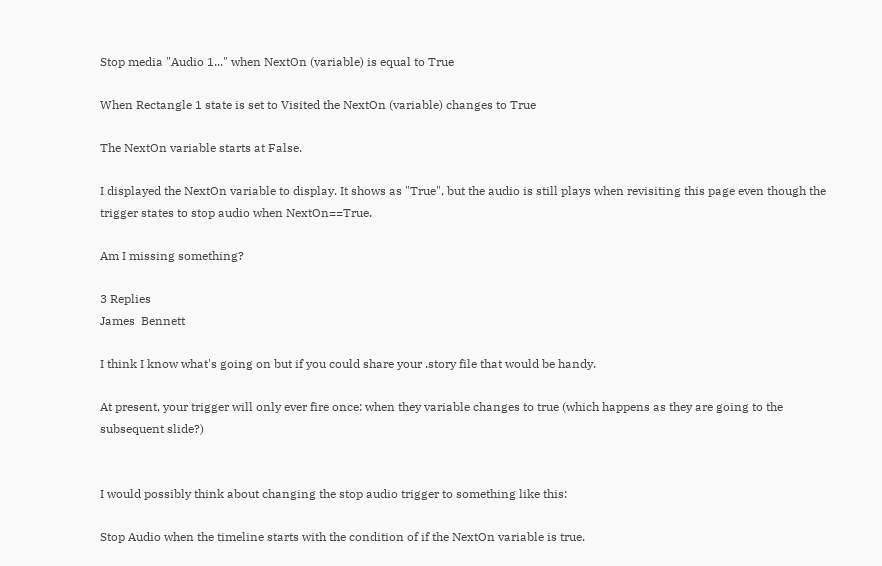Stop media "Audio 1..." when NextOn (variable) is equal to True

When Rectangle 1 state is set to Visited the NextOn (variable) changes to True

The NextOn variable starts at False.

I displayed the NextOn variable to display. It shows as "True", but the audio is still plays when revisiting this page even though the trigger states to stop audio when NextOn==True.

Am I missing something?

3 Replies
James  Bennett

I think I know what's going on but if you could share your .story file that would be handy.

At present, your trigger will only ever fire once: when they variable changes to true (which happens as they are going to the subsequent slide?)


I would possibly think about changing the stop audio trigger to something like this:

Stop Audio when the timeline starts with the condition of if the NextOn variable is true.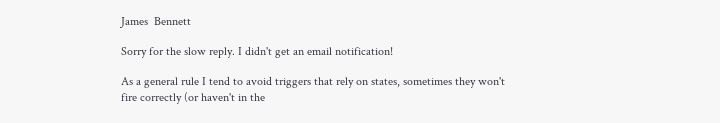James  Bennett

Sorry for the slow reply. I didn't get an email notification!

As a general rule I tend to avoid triggers that rely on states, sometimes they won't fire correctly (or haven't in the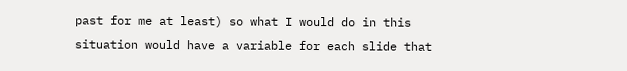past for me at least) so what I would do in this situation would have a variable for each slide that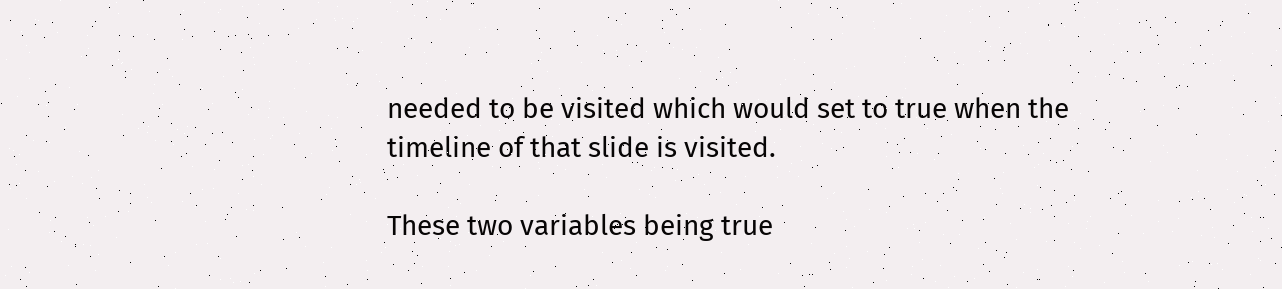needed to be visited which would set to true when the timeline of that slide is visited.

These two variables being true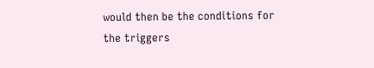would then be the conditions for the triggers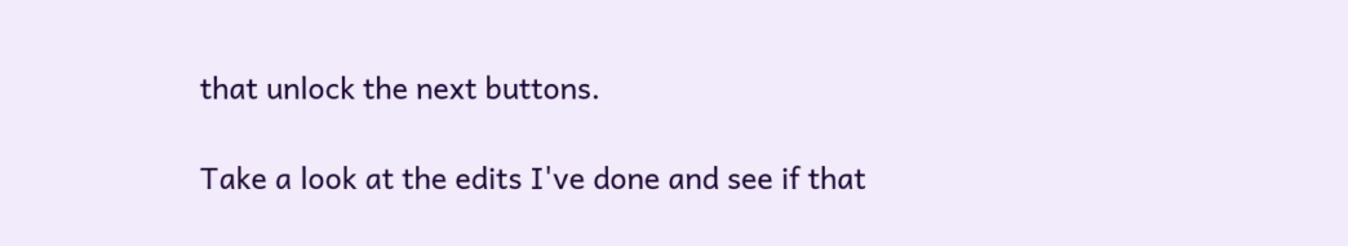that unlock the next buttons.

Take a look at the edits I've done and see if that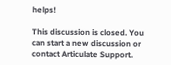helps!

This discussion is closed. You can start a new discussion or contact Articulate Support.